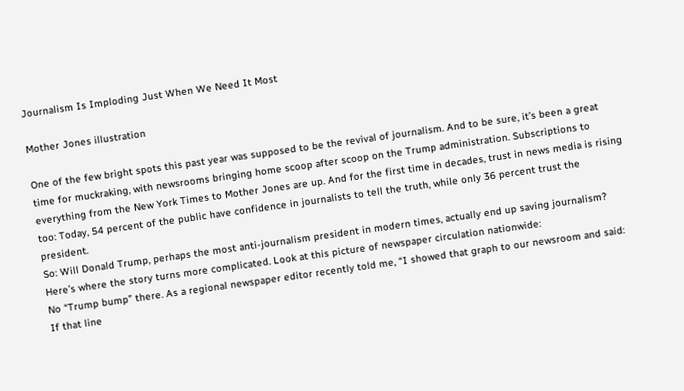Journalism Is Imploding Just When We Need It Most

Mother Jones illustration

One of the few bright spots this past year was supposed to be the revival of journalism. And to be sure, it’s been a great time for muckraking, with newsrooms bringing home scoop after scoop on the Trump administration. Subscriptions to everything from the New York Times to Mother Jones are up. And for the first time in decades, trust in news media is rising too: Today, 54 percent of the public have confidence in journalists to tell the truth, while only 36 percent trust the president.
So: Will Donald Trump, perhaps the most anti-journalism president in modern times, actually end up saving journalism?
Here’s where the story turns more complicated. Look at this picture of newspaper circulation nationwide:
No “Trump bump” there. As a regional newspaper editor recently told me, “I showed that graph to our newsroom and said: If that line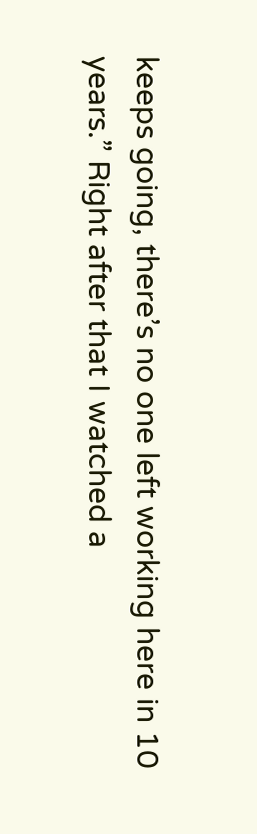keeps going, there’s no one left working here in 10 years.” Right after that I watched a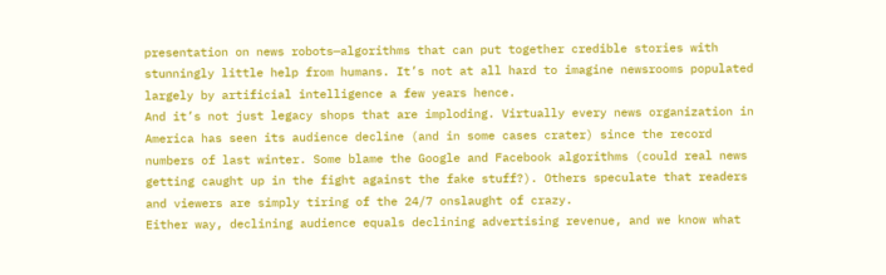presentation on news robots—algorithms that can put together credible stories with stunningly little help from humans. It’s not at all hard to imagine newsrooms populated largely by artificial intelligence a few years hence.
And it’s not just legacy shops that are imploding. Virtually every news organization in America has seen its audience decline (and in some cases crater) since the record numbers of last winter. Some blame the Google and Facebook algorithms (could real news getting caught up in the fight against the fake stuff?). Others speculate that readers and viewers are simply tiring of the 24/7 onslaught of crazy.
Either way, declining audience equals declining advertising revenue, and we know what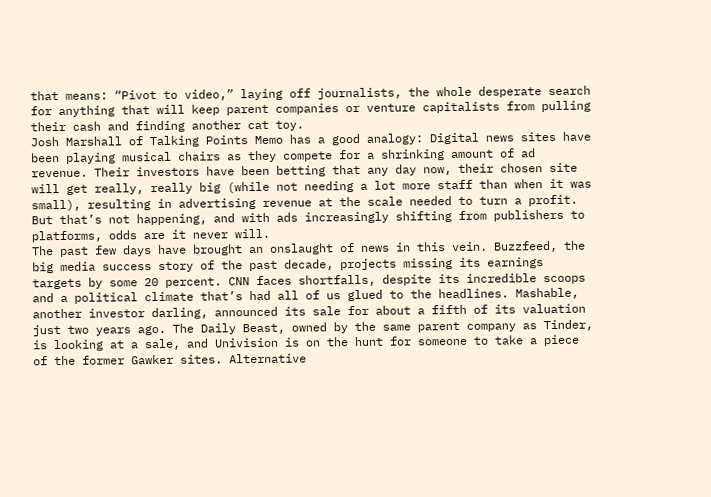that means: “Pivot to video,” laying off journalists, the whole desperate search for anything that will keep parent companies or venture capitalists from pulling their cash and finding another cat toy.
Josh Marshall of Talking Points Memo has a good analogy: Digital news sites have been playing musical chairs as they compete for a shrinking amount of ad revenue. Their investors have been betting that any day now, their chosen site will get really, really big (while not needing a lot more staff than when it was small), resulting in advertising revenue at the scale needed to turn a profit. But that’s not happening, and with ads increasingly shifting from publishers to platforms, odds are it never will.
The past few days have brought an onslaught of news in this vein. Buzzfeed, the big media success story of the past decade, projects missing its earnings targets by some 20 percent. CNN faces shortfalls, despite its incredible scoops and a political climate that’s had all of us glued to the headlines. Mashable, another investor darling, announced its sale for about a fifth of its valuation just two years ago. The Daily Beast, owned by the same parent company as Tinder, is looking at a sale, and Univision is on the hunt for someone to take a piece of the former Gawker sites. Alternative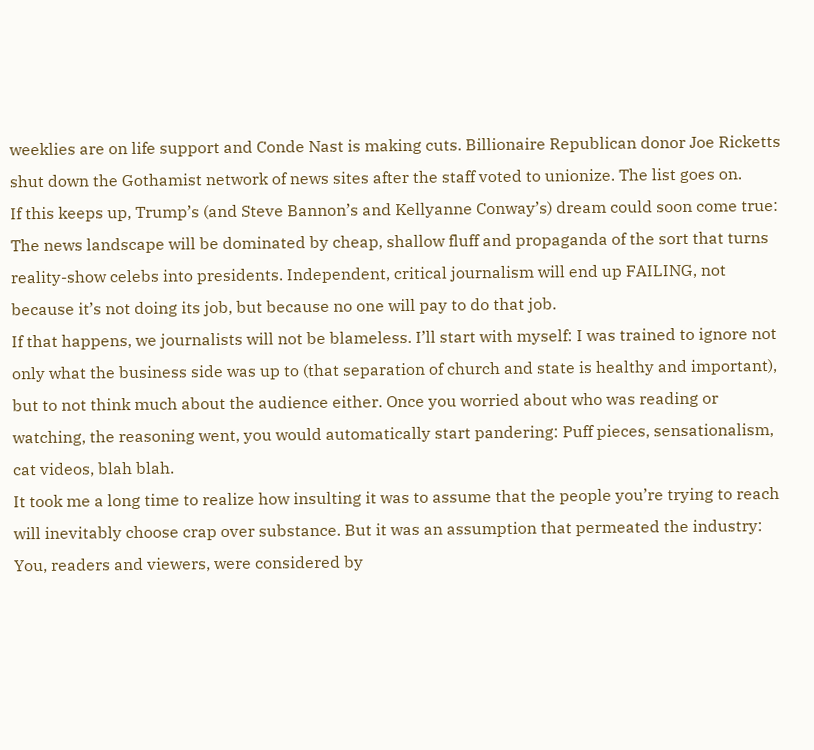weeklies are on life support and Conde Nast is making cuts. Billionaire Republican donor Joe Ricketts shut down the Gothamist network of news sites after the staff voted to unionize. The list goes on.
If this keeps up, Trump’s (and Steve Bannon’s and Kellyanne Conway’s) dream could soon come true: The news landscape will be dominated by cheap, shallow fluff and propaganda of the sort that turns reality-show celebs into presidents. Independent, critical journalism will end up FAILING, not because it’s not doing its job, but because no one will pay to do that job.
If that happens, we journalists will not be blameless. I’ll start with myself: I was trained to ignore not only what the business side was up to (that separation of church and state is healthy and important), but to not think much about the audience either. Once you worried about who was reading or watching, the reasoning went, you would automatically start pandering: Puff pieces, sensationalism, cat videos, blah blah.
It took me a long time to realize how insulting it was to assume that the people you’re trying to reach will inevitably choose crap over substance. But it was an assumption that permeated the industry: You, readers and viewers, were considered by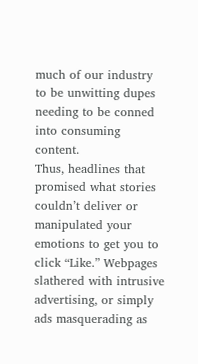much of our industry to be unwitting dupes needing to be conned into consuming content.
Thus, headlines that promised what stories couldn’t deliver or manipulated your emotions to get you to click “Like.” Webpages slathered with intrusive advertising, or simply ads masquerading as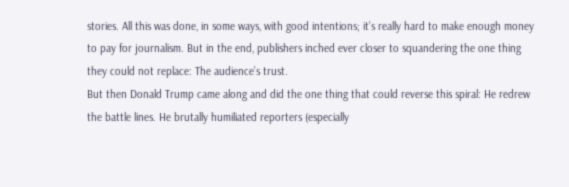stories. All this was done, in some ways, with good intentions; it’s really hard to make enough money to pay for journalism. But in the end, publishers inched ever closer to squandering the one thing they could not replace: The audience’s trust.
But then Donald Trump came along and did the one thing that could reverse this spiral: He redrew the battle lines. He brutally humiliated reporters (especially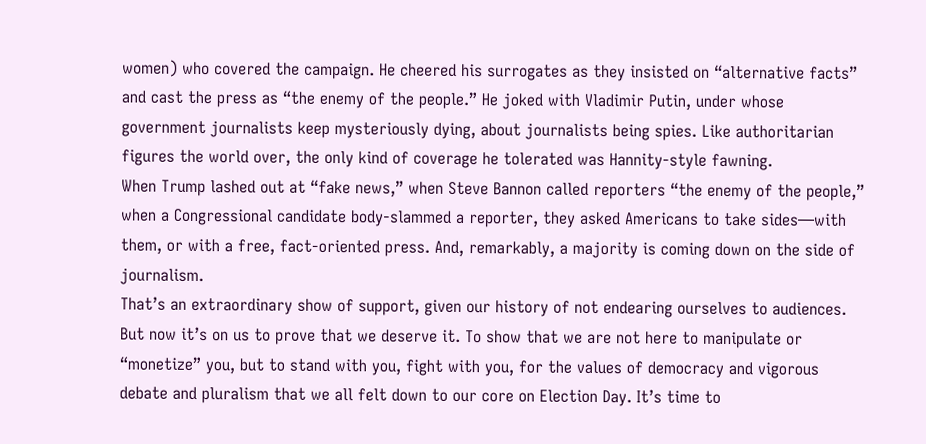women) who covered the campaign. He cheered his surrogates as they insisted on “alternative facts” and cast the press as “the enemy of the people.” He joked with Vladimir Putin, under whose government journalists keep mysteriously dying, about journalists being spies. Like authoritarian figures the world over, the only kind of coverage he tolerated was Hannity-style fawning.
When Trump lashed out at “fake news,” when Steve Bannon called reporters “the enemy of the people,” when a Congressional candidate body-slammed a reporter, they asked Americans to take sides—with them, or with a free, fact-oriented press. And, remarkably, a majority is coming down on the side of journalism.
That’s an extraordinary show of support, given our history of not endearing ourselves to audiences. But now it’s on us to prove that we deserve it. To show that we are not here to manipulate or “monetize” you, but to stand with you, fight with you, for the values of democracy and vigorous debate and pluralism that we all felt down to our core on Election Day. It’s time to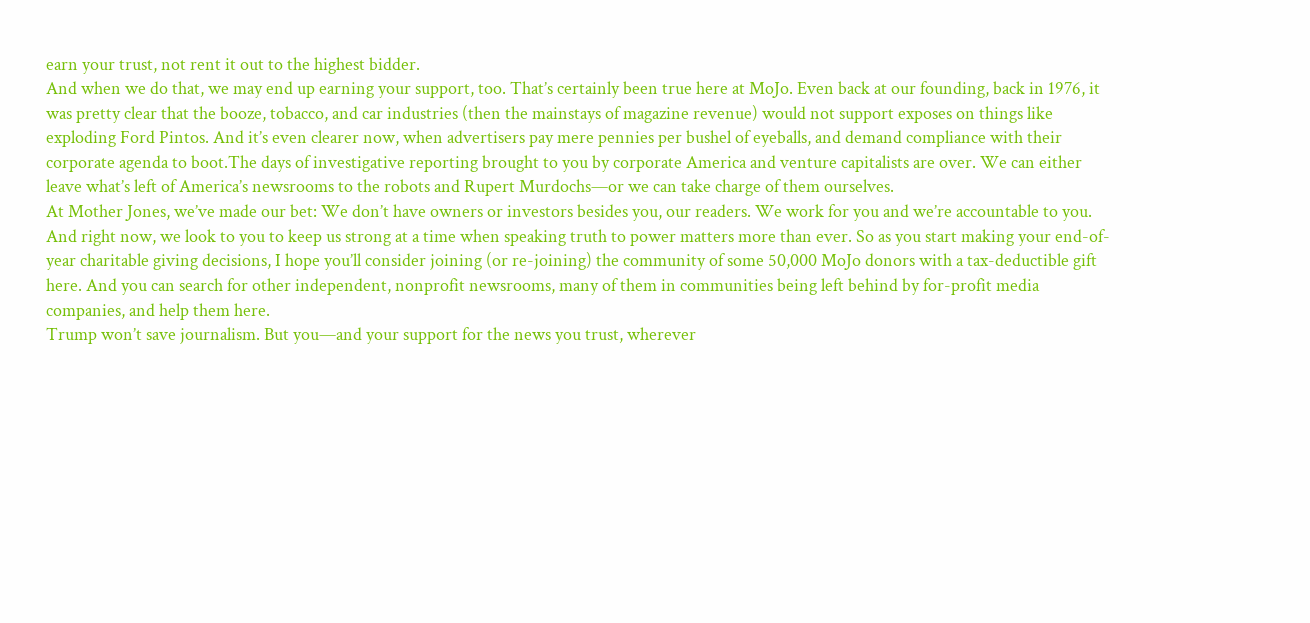earn your trust, not rent it out to the highest bidder.
And when we do that, we may end up earning your support, too. That’s certainly been true here at MoJo. Even back at our founding, back in 1976, it was pretty clear that the booze, tobacco, and car industries (then the mainstays of magazine revenue) would not support exposes on things like exploding Ford Pintos. And it’s even clearer now, when advertisers pay mere pennies per bushel of eyeballs, and demand compliance with their corporate agenda to boot.The days of investigative reporting brought to you by corporate America and venture capitalists are over. We can either leave what’s left of America’s newsrooms to the robots and Rupert Murdochs—or we can take charge of them ourselves.
At Mother Jones, we’ve made our bet: We don’t have owners or investors besides you, our readers. We work for you and we’re accountable to you. And right now, we look to you to keep us strong at a time when speaking truth to power matters more than ever. So as you start making your end-of-year charitable giving decisions, I hope you’ll consider joining (or re-joining) the community of some 50,000 MoJo donors with a tax-deductible gift here. And you can search for other independent, nonprofit newsrooms, many of them in communities being left behind by for-profit media companies, and help them here.
Trump won’t save journalism. But you—and your support for the news you trust, wherever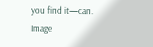you find it—can.
Image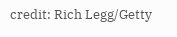credit: Rich Legg/Getty